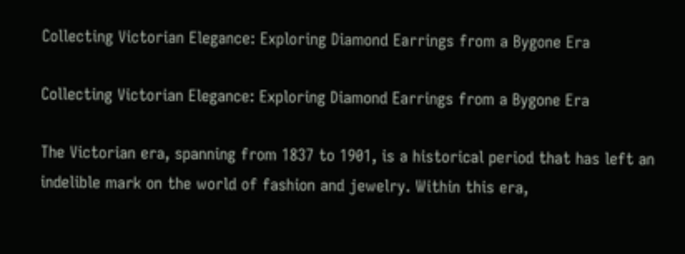Collecting Victorian Elegance: Exploring Diamond Earrings from a Bygone Era

Collecting Victorian Elegance: Exploring Diamond Earrings from a Bygone Era

The Victorian era, spanning from 1837 to 1901, is a historical period that has left an indelible mark on the world of fashion and jewelry. Within this era,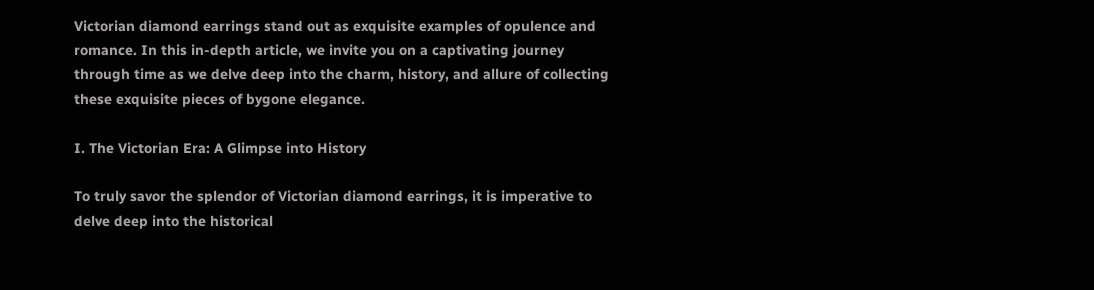Victorian diamond earrings stand out as exquisite examples of opulence and romance. In this in-depth article, we invite you on a captivating journey through time as we delve deep into the charm, history, and allure of collecting these exquisite pieces of bygone elegance.

I. The Victorian Era: A Glimpse into History

To truly savor the splendor of Victorian diamond earrings, it is imperative to delve deep into the historical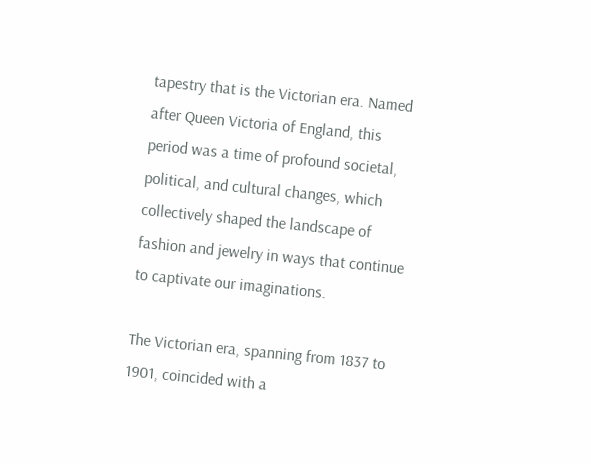tapestry that is the Victorian era. Named after Queen Victoria of England, this period was a time of profound societal, political, and cultural changes, which collectively shaped the landscape of fashion and jewelry in ways that continue to captivate our imaginations.

The Victorian era, spanning from 1837 to 1901, coincided with a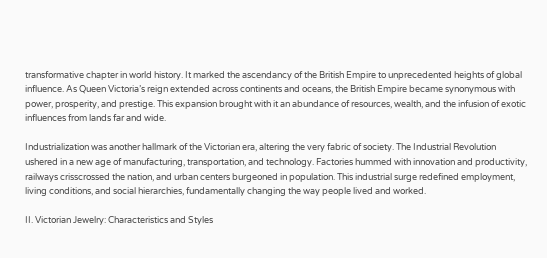transformative chapter in world history. It marked the ascendancy of the British Empire to unprecedented heights of global influence. As Queen Victoria’s reign extended across continents and oceans, the British Empire became synonymous with power, prosperity, and prestige. This expansion brought with it an abundance of resources, wealth, and the infusion of exotic influences from lands far and wide.

Industrialization was another hallmark of the Victorian era, altering the very fabric of society. The Industrial Revolution ushered in a new age of manufacturing, transportation, and technology. Factories hummed with innovation and productivity, railways crisscrossed the nation, and urban centers burgeoned in population. This industrial surge redefined employment, living conditions, and social hierarchies, fundamentally changing the way people lived and worked.

II. Victorian Jewelry: Characteristics and Styles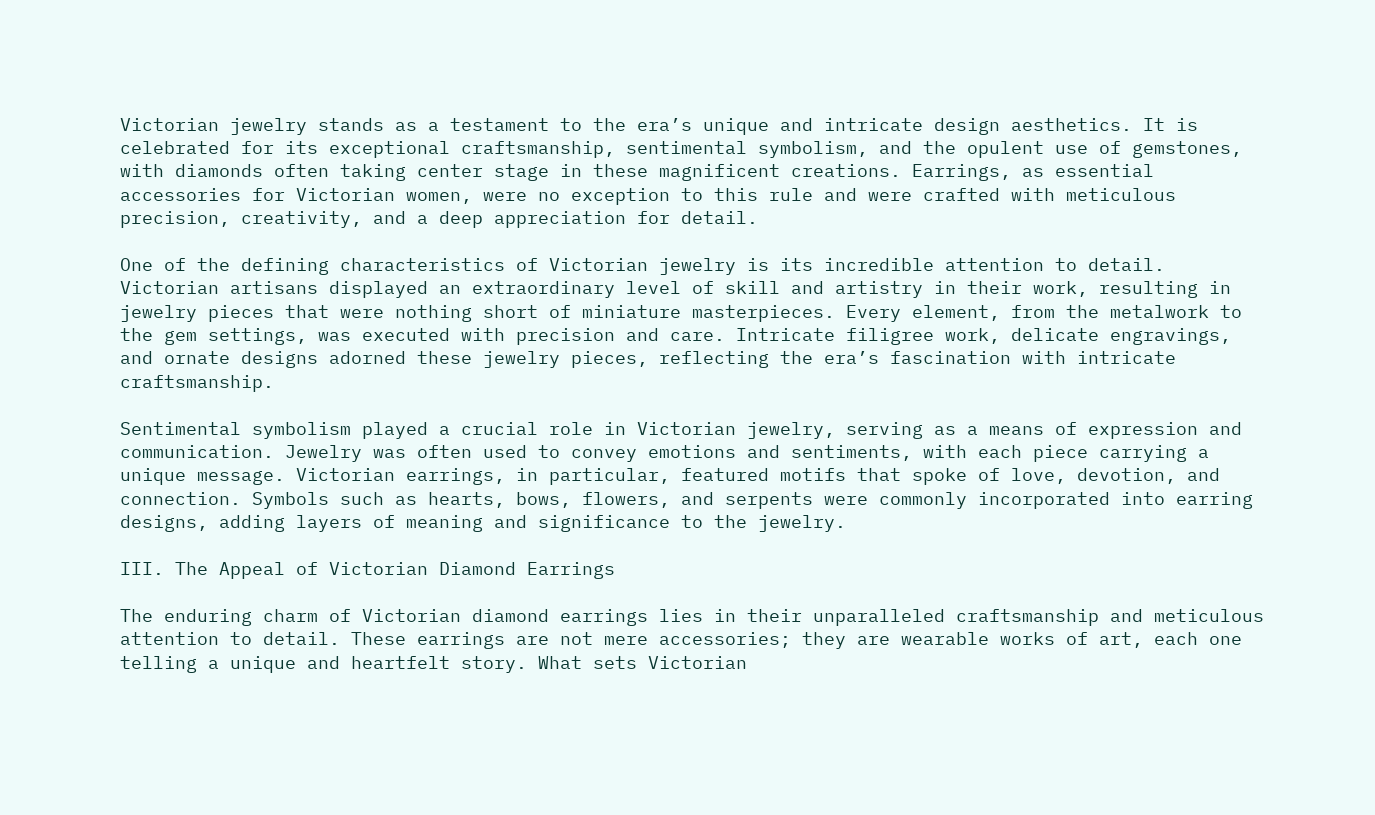Victorian jewelry stands as a testament to the era’s unique and intricate design aesthetics. It is celebrated for its exceptional craftsmanship, sentimental symbolism, and the opulent use of gemstones, with diamonds often taking center stage in these magnificent creations. Earrings, as essential accessories for Victorian women, were no exception to this rule and were crafted with meticulous precision, creativity, and a deep appreciation for detail.

One of the defining characteristics of Victorian jewelry is its incredible attention to detail. Victorian artisans displayed an extraordinary level of skill and artistry in their work, resulting in jewelry pieces that were nothing short of miniature masterpieces. Every element, from the metalwork to the gem settings, was executed with precision and care. Intricate filigree work, delicate engravings, and ornate designs adorned these jewelry pieces, reflecting the era’s fascination with intricate craftsmanship.

Sentimental symbolism played a crucial role in Victorian jewelry, serving as a means of expression and communication. Jewelry was often used to convey emotions and sentiments, with each piece carrying a unique message. Victorian earrings, in particular, featured motifs that spoke of love, devotion, and connection. Symbols such as hearts, bows, flowers, and serpents were commonly incorporated into earring designs, adding layers of meaning and significance to the jewelry.

III. The Appeal of Victorian Diamond Earrings

The enduring charm of Victorian diamond earrings lies in their unparalleled craftsmanship and meticulous attention to detail. These earrings are not mere accessories; they are wearable works of art, each one telling a unique and heartfelt story. What sets Victorian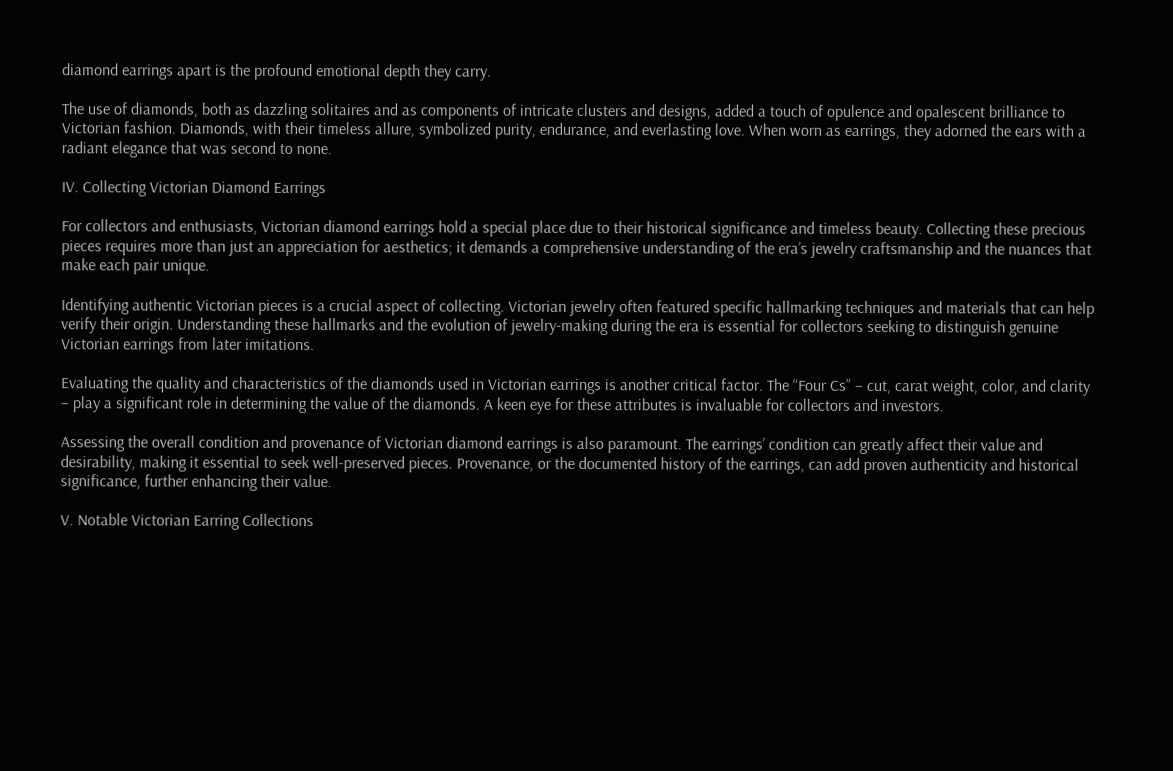diamond earrings apart is the profound emotional depth they carry.

The use of diamonds, both as dazzling solitaires and as components of intricate clusters and designs, added a touch of opulence and opalescent brilliance to Victorian fashion. Diamonds, with their timeless allure, symbolized purity, endurance, and everlasting love. When worn as earrings, they adorned the ears with a radiant elegance that was second to none.

IV. Collecting Victorian Diamond Earrings

For collectors and enthusiasts, Victorian diamond earrings hold a special place due to their historical significance and timeless beauty. Collecting these precious pieces requires more than just an appreciation for aesthetics; it demands a comprehensive understanding of the era’s jewelry craftsmanship and the nuances that make each pair unique.

Identifying authentic Victorian pieces is a crucial aspect of collecting. Victorian jewelry often featured specific hallmarking techniques and materials that can help verify their origin. Understanding these hallmarks and the evolution of jewelry-making during the era is essential for collectors seeking to distinguish genuine Victorian earrings from later imitations.

Evaluating the quality and characteristics of the diamonds used in Victorian earrings is another critical factor. The “Four Cs” – cut, carat weight, color, and clarity – play a significant role in determining the value of the diamonds. A keen eye for these attributes is invaluable for collectors and investors.

Assessing the overall condition and provenance of Victorian diamond earrings is also paramount. The earrings’ condition can greatly affect their value and desirability, making it essential to seek well-preserved pieces. Provenance, or the documented history of the earrings, can add proven authenticity and historical significance, further enhancing their value.

V. Notable Victorian Earring Collections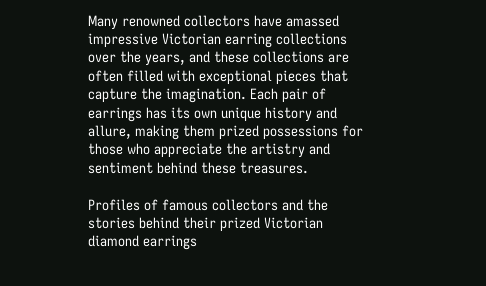Many renowned collectors have amassed impressive Victorian earring collections over the years, and these collections are often filled with exceptional pieces that capture the imagination. Each pair of earrings has its own unique history and allure, making them prized possessions for those who appreciate the artistry and sentiment behind these treasures.

Profiles of famous collectors and the stories behind their prized Victorian diamond earrings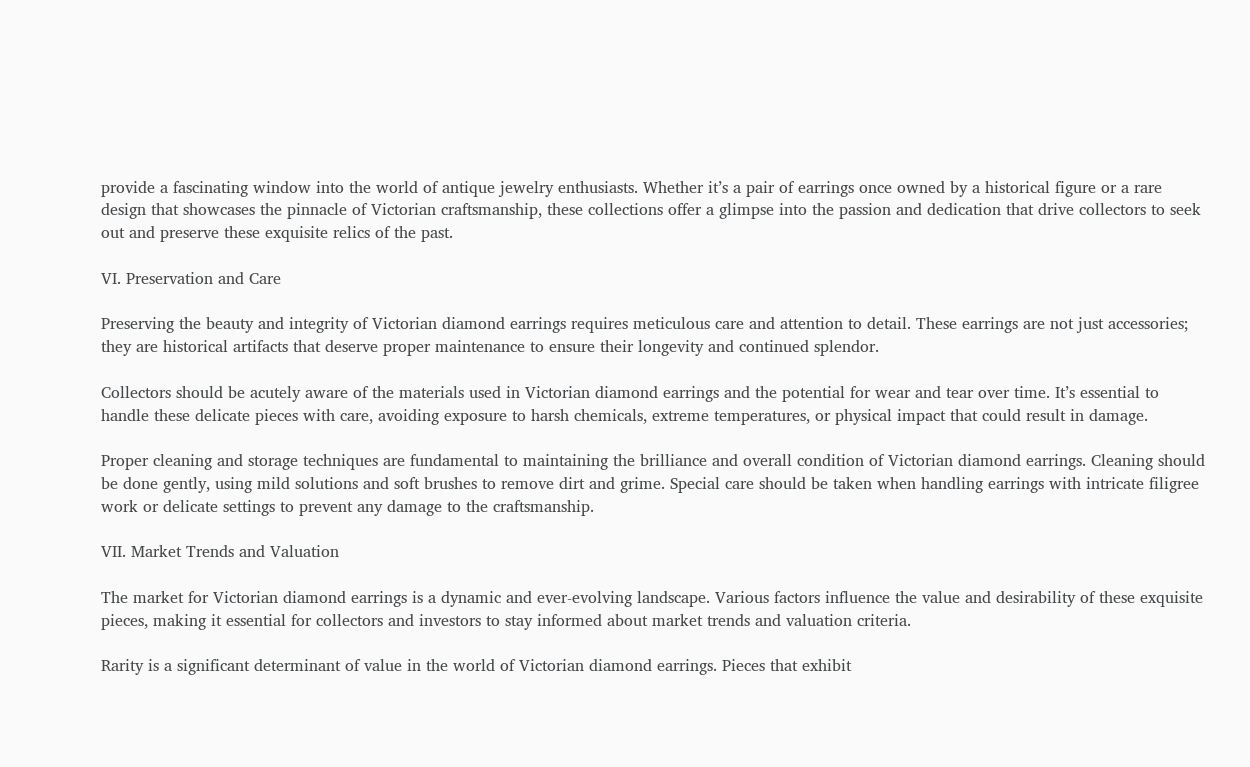provide a fascinating window into the world of antique jewelry enthusiasts. Whether it’s a pair of earrings once owned by a historical figure or a rare design that showcases the pinnacle of Victorian craftsmanship, these collections offer a glimpse into the passion and dedication that drive collectors to seek out and preserve these exquisite relics of the past.

VI. Preservation and Care

Preserving the beauty and integrity of Victorian diamond earrings requires meticulous care and attention to detail. These earrings are not just accessories; they are historical artifacts that deserve proper maintenance to ensure their longevity and continued splendor.

Collectors should be acutely aware of the materials used in Victorian diamond earrings and the potential for wear and tear over time. It’s essential to handle these delicate pieces with care, avoiding exposure to harsh chemicals, extreme temperatures, or physical impact that could result in damage.

Proper cleaning and storage techniques are fundamental to maintaining the brilliance and overall condition of Victorian diamond earrings. Cleaning should be done gently, using mild solutions and soft brushes to remove dirt and grime. Special care should be taken when handling earrings with intricate filigree work or delicate settings to prevent any damage to the craftsmanship.

VII. Market Trends and Valuation

The market for Victorian diamond earrings is a dynamic and ever-evolving landscape. Various factors influence the value and desirability of these exquisite pieces, making it essential for collectors and investors to stay informed about market trends and valuation criteria.

Rarity is a significant determinant of value in the world of Victorian diamond earrings. Pieces that exhibit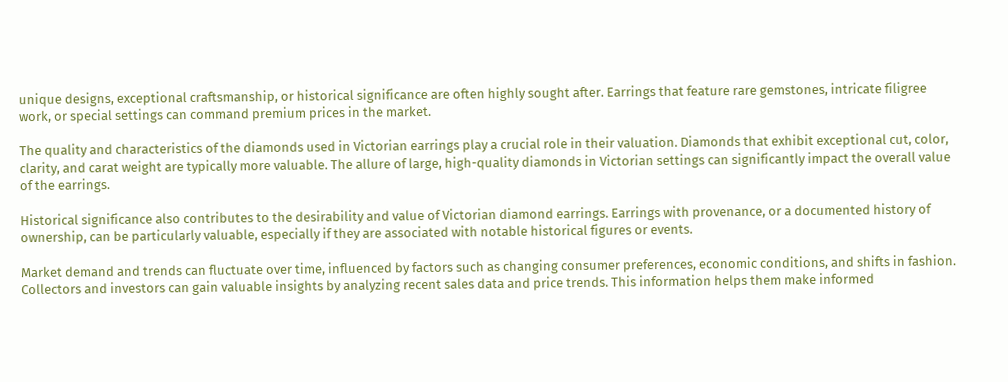unique designs, exceptional craftsmanship, or historical significance are often highly sought after. Earrings that feature rare gemstones, intricate filigree work, or special settings can command premium prices in the market.

The quality and characteristics of the diamonds used in Victorian earrings play a crucial role in their valuation. Diamonds that exhibit exceptional cut, color, clarity, and carat weight are typically more valuable. The allure of large, high-quality diamonds in Victorian settings can significantly impact the overall value of the earrings.

Historical significance also contributes to the desirability and value of Victorian diamond earrings. Earrings with provenance, or a documented history of ownership, can be particularly valuable, especially if they are associated with notable historical figures or events.

Market demand and trends can fluctuate over time, influenced by factors such as changing consumer preferences, economic conditions, and shifts in fashion. Collectors and investors can gain valuable insights by analyzing recent sales data and price trends. This information helps them make informed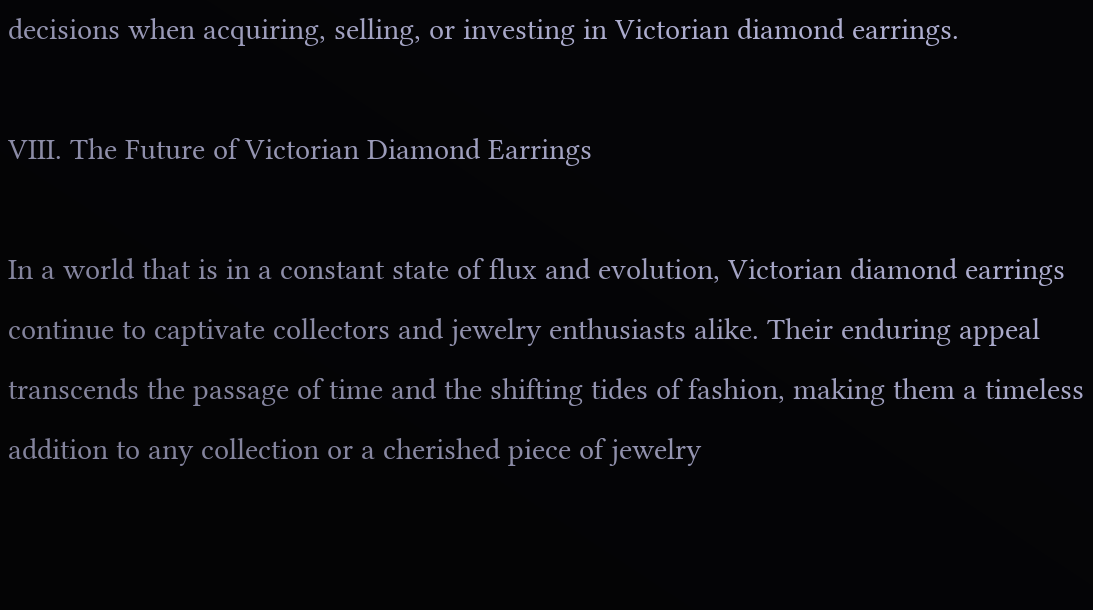decisions when acquiring, selling, or investing in Victorian diamond earrings.

VIII. The Future of Victorian Diamond Earrings

In a world that is in a constant state of flux and evolution, Victorian diamond earrings continue to captivate collectors and jewelry enthusiasts alike. Their enduring appeal transcends the passage of time and the shifting tides of fashion, making them a timeless addition to any collection or a cherished piece of jewelry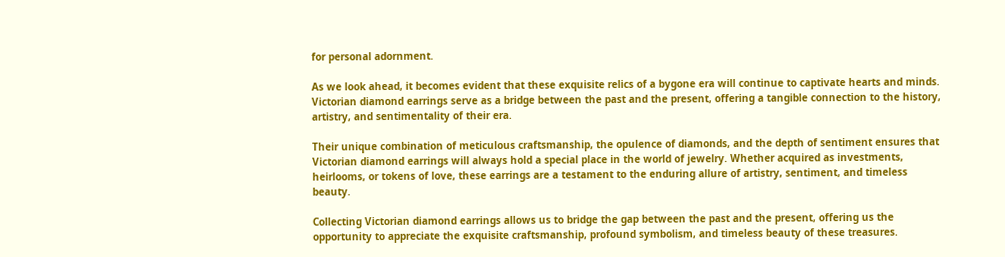for personal adornment.

As we look ahead, it becomes evident that these exquisite relics of a bygone era will continue to captivate hearts and minds. Victorian diamond earrings serve as a bridge between the past and the present, offering a tangible connection to the history, artistry, and sentimentality of their era.

Their unique combination of meticulous craftsmanship, the opulence of diamonds, and the depth of sentiment ensures that Victorian diamond earrings will always hold a special place in the world of jewelry. Whether acquired as investments, heirlooms, or tokens of love, these earrings are a testament to the enduring allure of artistry, sentiment, and timeless beauty.

Collecting Victorian diamond earrings allows us to bridge the gap between the past and the present, offering us the opportunity to appreciate the exquisite craftsmanship, profound symbolism, and timeless beauty of these treasures.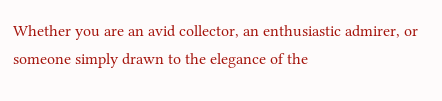Whether you are an avid collector, an enthusiastic admirer, or someone simply drawn to the elegance of the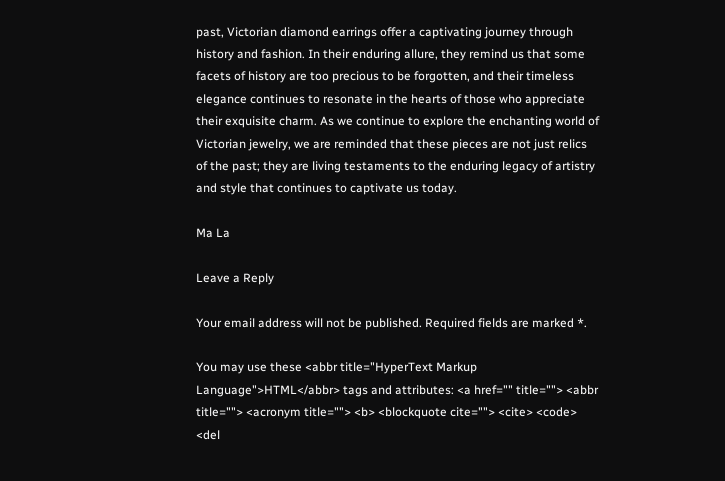past, Victorian diamond earrings offer a captivating journey through history and fashion. In their enduring allure, they remind us that some facets of history are too precious to be forgotten, and their timeless elegance continues to resonate in the hearts of those who appreciate their exquisite charm. As we continue to explore the enchanting world of Victorian jewelry, we are reminded that these pieces are not just relics of the past; they are living testaments to the enduring legacy of artistry and style that continues to captivate us today.

Ma La

Leave a Reply

Your email address will not be published. Required fields are marked *.

You may use these <abbr title="HyperText Markup Language">HTML</abbr> tags and attributes: <a href="" title=""> <abbr title=""> <acronym title=""> <b> <blockquote cite=""> <cite> <code> <del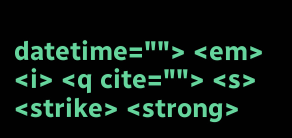datetime=""> <em> <i> <q cite=""> <s> <strike> <strong>